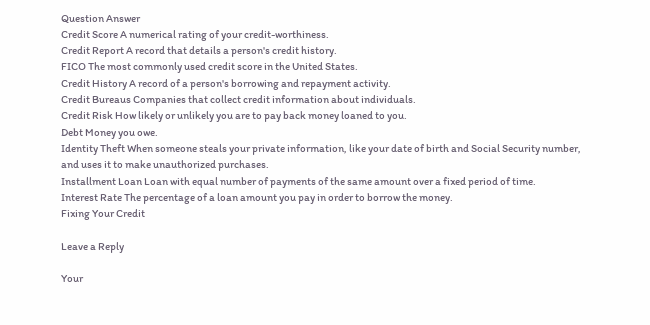Question Answer
Credit Score A numerical rating of your credit-worthiness.
Credit Report A record that details a person's credit history.
FICO The most commonly used credit score in the United States.
Credit History A record of a person's borrowing and repayment activity.
Credit Bureaus Companies that collect credit information about individuals.
Credit Risk How likely or unlikely you are to pay back money loaned to you.
Debt Money you owe.
Identity Theft When someone steals your private information, like your date of birth and Social Security number, and uses it to make unauthorized purchases.
Installment Loan Loan with equal number of payments of the same amount over a fixed period of time.
Interest Rate The percentage of a loan amount you pay in order to borrow the money.
Fixing Your Credit

Leave a Reply

Your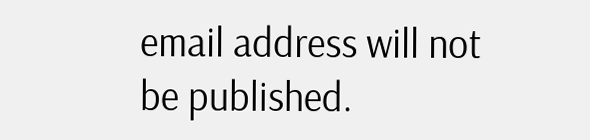email address will not be published.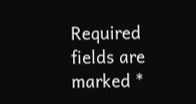Required fields are marked *